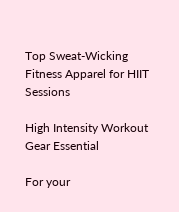Top Sweat-Wicking Fitness Apparel for HIIT Sessions

High Intensity Workout Gear Essential

For your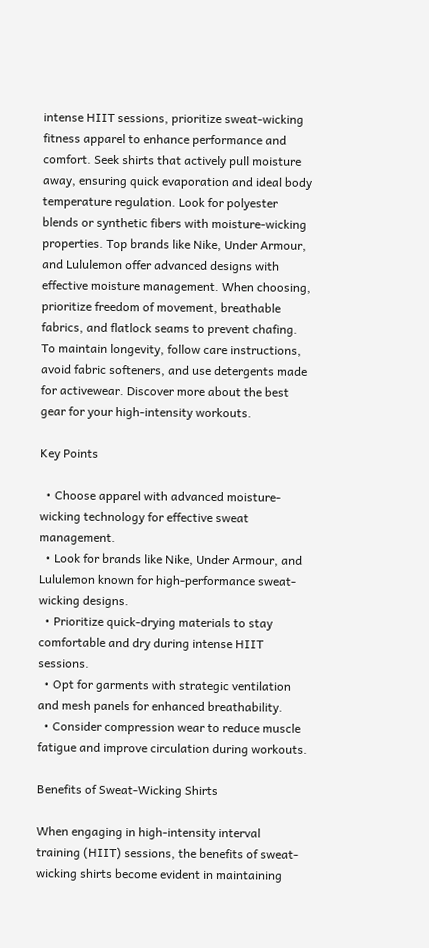intense HIIT sessions, prioritize sweat-wicking fitness apparel to enhance performance and comfort. Seek shirts that actively pull moisture away, ensuring quick evaporation and ideal body temperature regulation. Look for polyester blends or synthetic fibers with moisture-wicking properties. Top brands like Nike, Under Armour, and Lululemon offer advanced designs with effective moisture management. When choosing, prioritize freedom of movement, breathable fabrics, and flatlock seams to prevent chafing. To maintain longevity, follow care instructions, avoid fabric softeners, and use detergents made for activewear. Discover more about the best gear for your high-intensity workouts.

Key Points

  • Choose apparel with advanced moisture-wicking technology for effective sweat management.
  • Look for brands like Nike, Under Armour, and Lululemon known for high-performance sweat-wicking designs.
  • Prioritize quick-drying materials to stay comfortable and dry during intense HIIT sessions.
  • Opt for garments with strategic ventilation and mesh panels for enhanced breathability.
  • Consider compression wear to reduce muscle fatigue and improve circulation during workouts.

Benefits of Sweat-Wicking Shirts

When engaging in high-intensity interval training (HIIT) sessions, the benefits of sweat-wicking shirts become evident in maintaining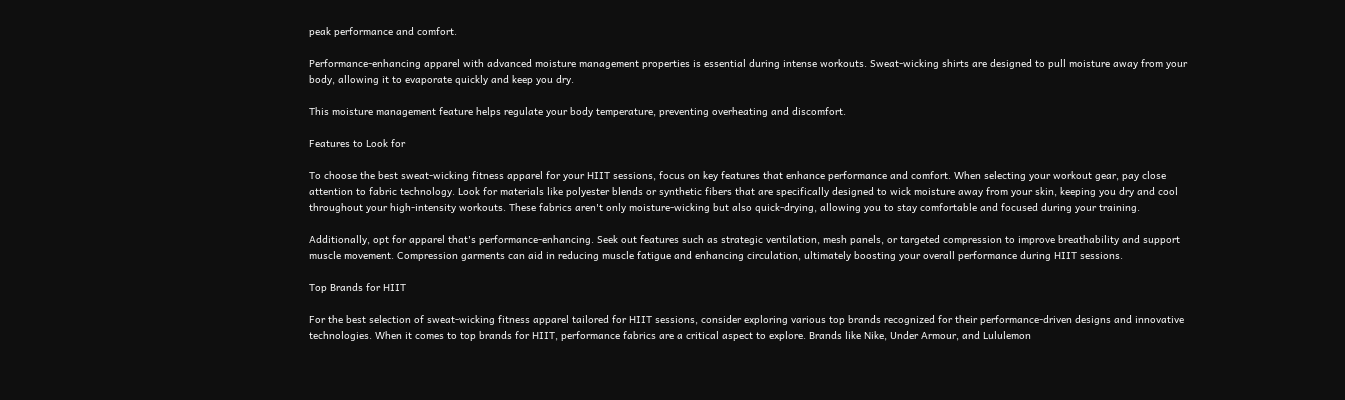peak performance and comfort.

Performance-enhancing apparel with advanced moisture management properties is essential during intense workouts. Sweat-wicking shirts are designed to pull moisture away from your body, allowing it to evaporate quickly and keep you dry.

This moisture management feature helps regulate your body temperature, preventing overheating and discomfort.

Features to Look for

To choose the best sweat-wicking fitness apparel for your HIIT sessions, focus on key features that enhance performance and comfort. When selecting your workout gear, pay close attention to fabric technology. Look for materials like polyester blends or synthetic fibers that are specifically designed to wick moisture away from your skin, keeping you dry and cool throughout your high-intensity workouts. These fabrics aren't only moisture-wicking but also quick-drying, allowing you to stay comfortable and focused during your training.

Additionally, opt for apparel that's performance-enhancing. Seek out features such as strategic ventilation, mesh panels, or targeted compression to improve breathability and support muscle movement. Compression garments can aid in reducing muscle fatigue and enhancing circulation, ultimately boosting your overall performance during HIIT sessions.

Top Brands for HIIT

For the best selection of sweat-wicking fitness apparel tailored for HIIT sessions, consider exploring various top brands recognized for their performance-driven designs and innovative technologies. When it comes to top brands for HIIT, performance fabrics are a critical aspect to explore. Brands like Nike, Under Armour, and Lululemon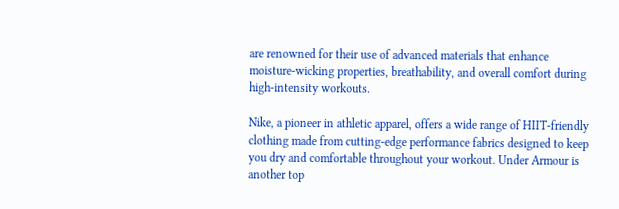are renowned for their use of advanced materials that enhance moisture-wicking properties, breathability, and overall comfort during high-intensity workouts.

Nike, a pioneer in athletic apparel, offers a wide range of HIIT-friendly clothing made from cutting-edge performance fabrics designed to keep you dry and comfortable throughout your workout. Under Armour is another top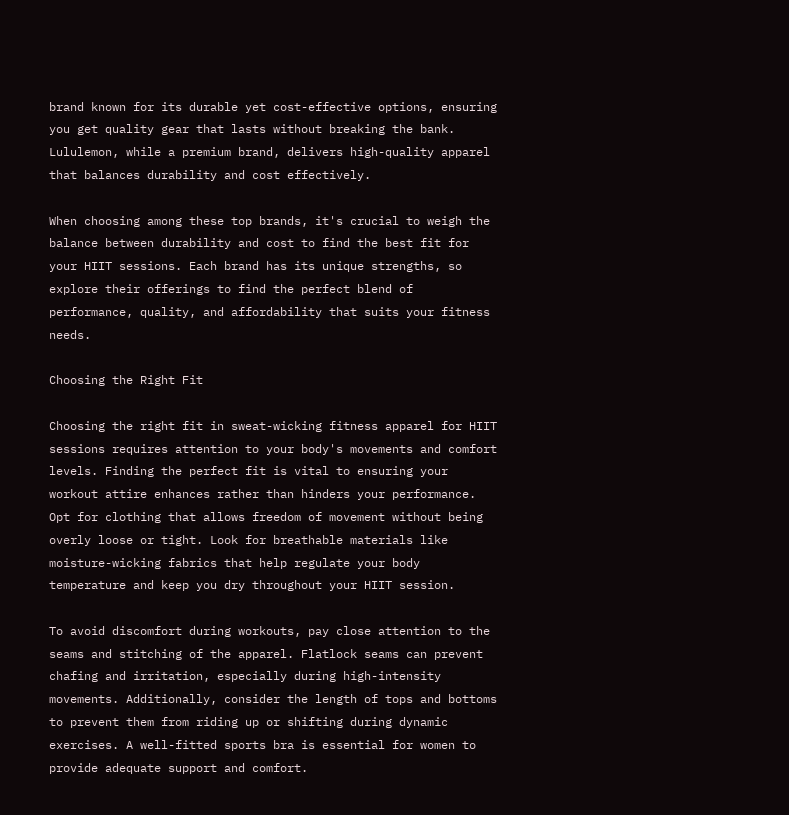brand known for its durable yet cost-effective options, ensuring you get quality gear that lasts without breaking the bank. Lululemon, while a premium brand, delivers high-quality apparel that balances durability and cost effectively.

When choosing among these top brands, it's crucial to weigh the balance between durability and cost to find the best fit for your HIIT sessions. Each brand has its unique strengths, so explore their offerings to find the perfect blend of performance, quality, and affordability that suits your fitness needs.

Choosing the Right Fit

Choosing the right fit in sweat-wicking fitness apparel for HIIT sessions requires attention to your body's movements and comfort levels. Finding the perfect fit is vital to ensuring your workout attire enhances rather than hinders your performance. Opt for clothing that allows freedom of movement without being overly loose or tight. Look for breathable materials like moisture-wicking fabrics that help regulate your body temperature and keep you dry throughout your HIIT session.

To avoid discomfort during workouts, pay close attention to the seams and stitching of the apparel. Flatlock seams can prevent chafing and irritation, especially during high-intensity movements. Additionally, consider the length of tops and bottoms to prevent them from riding up or shifting during dynamic exercises. A well-fitted sports bra is essential for women to provide adequate support and comfort.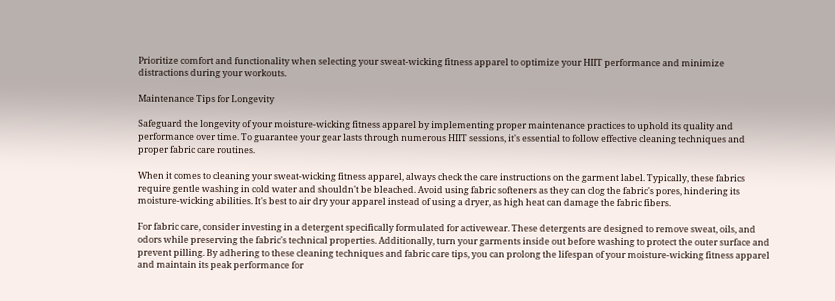Prioritize comfort and functionality when selecting your sweat-wicking fitness apparel to optimize your HIIT performance and minimize distractions during your workouts.

Maintenance Tips for Longevity

Safeguard the longevity of your moisture-wicking fitness apparel by implementing proper maintenance practices to uphold its quality and performance over time. To guarantee your gear lasts through numerous HIIT sessions, it's essential to follow effective cleaning techniques and proper fabric care routines.

When it comes to cleaning your sweat-wicking fitness apparel, always check the care instructions on the garment label. Typically, these fabrics require gentle washing in cold water and shouldn't be bleached. Avoid using fabric softeners as they can clog the fabric's pores, hindering its moisture-wicking abilities. It's best to air dry your apparel instead of using a dryer, as high heat can damage the fabric fibers.

For fabric care, consider investing in a detergent specifically formulated for activewear. These detergents are designed to remove sweat, oils, and odors while preserving the fabric's technical properties. Additionally, turn your garments inside out before washing to protect the outer surface and prevent pilling. By adhering to these cleaning techniques and fabric care tips, you can prolong the lifespan of your moisture-wicking fitness apparel and maintain its peak performance for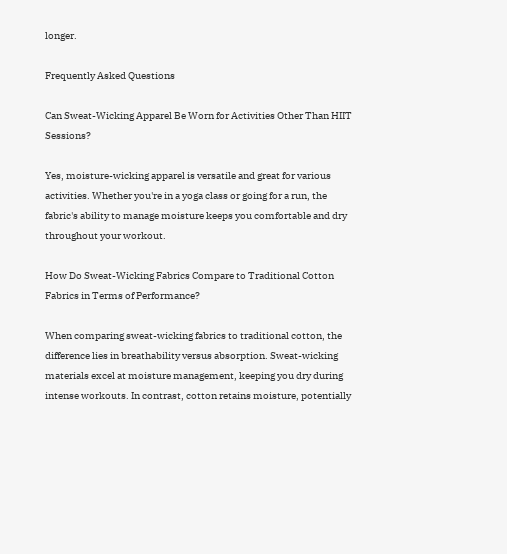longer.

Frequently Asked Questions

Can Sweat-Wicking Apparel Be Worn for Activities Other Than HIIT Sessions?

Yes, moisture-wicking apparel is versatile and great for various activities. Whether you're in a yoga class or going for a run, the fabric's ability to manage moisture keeps you comfortable and dry throughout your workout.

How Do Sweat-Wicking Fabrics Compare to Traditional Cotton Fabrics in Terms of Performance?

When comparing sweat-wicking fabrics to traditional cotton, the difference lies in breathability versus absorption. Sweat-wicking materials excel at moisture management, keeping you dry during intense workouts. In contrast, cotton retains moisture, potentially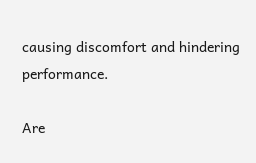causing discomfort and hindering performance.

Are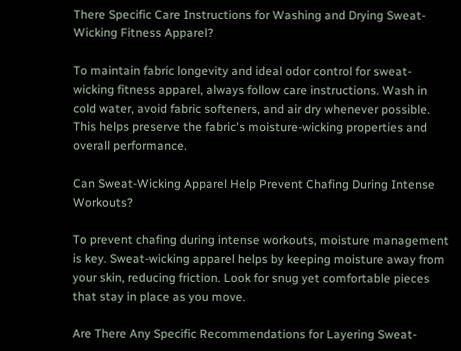There Specific Care Instructions for Washing and Drying Sweat-Wicking Fitness Apparel?

To maintain fabric longevity and ideal odor control for sweat-wicking fitness apparel, always follow care instructions. Wash in cold water, avoid fabric softeners, and air dry whenever possible. This helps preserve the fabric's moisture-wicking properties and overall performance.

Can Sweat-Wicking Apparel Help Prevent Chafing During Intense Workouts?

To prevent chafing during intense workouts, moisture management is key. Sweat-wicking apparel helps by keeping moisture away from your skin, reducing friction. Look for snug yet comfortable pieces that stay in place as you move.

Are There Any Specific Recommendations for Layering Sweat-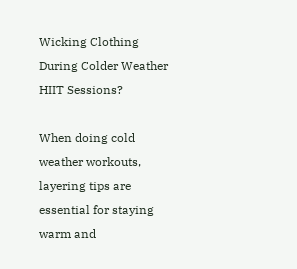Wicking Clothing During Colder Weather HIIT Sessions?

When doing cold weather workouts, layering tips are essential for staying warm and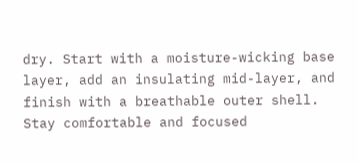dry. Start with a moisture-wicking base layer, add an insulating mid-layer, and finish with a breathable outer shell. Stay comfortable and focused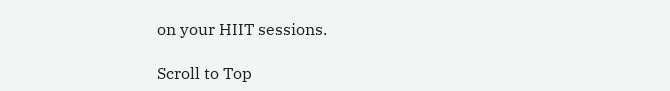on your HIIT sessions.

Scroll to Top